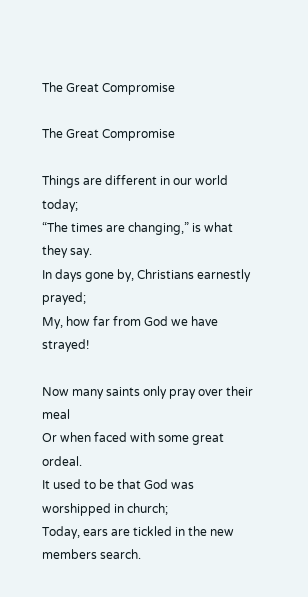The Great Compromise

The Great Compromise

Things are different in our world today;
“The times are changing,” is what they say.
In days gone by, Christians earnestly prayed;
My, how far from God we have strayed!

Now many saints only pray over their meal
Or when faced with some great ordeal.
It used to be that God was worshipped in church;
Today, ears are tickled in the new members search.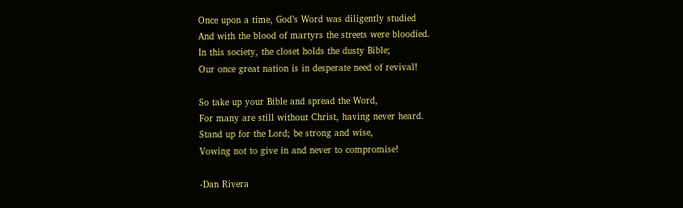Once upon a time, God’s Word was diligently studied
And with the blood of martyrs the streets were bloodied.
In this society, the closet holds the dusty Bible;
Our once great nation is in desperate need of revival!

So take up your Bible and spread the Word,
For many are still without Christ, having never heard.
Stand up for the Lord; be strong and wise,
Vowing not to give in and never to compromise!

-Dan Rivera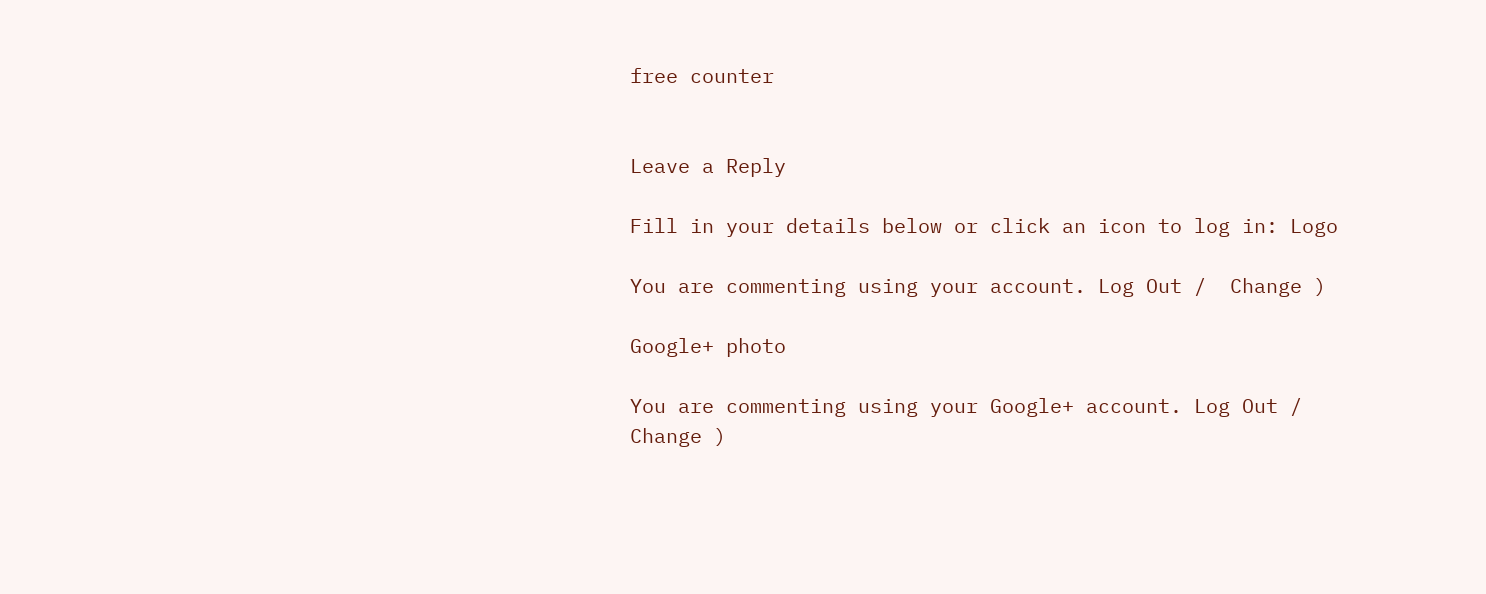free counter


Leave a Reply

Fill in your details below or click an icon to log in: Logo

You are commenting using your account. Log Out /  Change )

Google+ photo

You are commenting using your Google+ account. Log Out /  Change )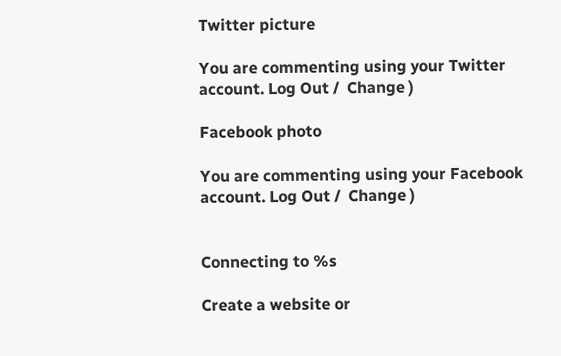Twitter picture

You are commenting using your Twitter account. Log Out /  Change )

Facebook photo

You are commenting using your Facebook account. Log Out /  Change )


Connecting to %s

Create a website or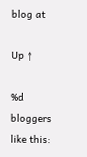blog at

Up ↑

%d bloggers like this: